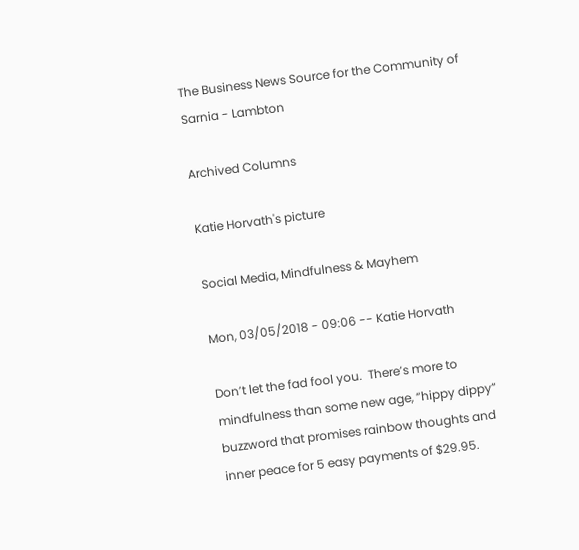The Business News Source for the Community of Sarnia - Lambton

Archived Columns

Katie Horvath's picture

Social Media, Mindfulness & Mayhem

Mon, 03/05/2018 - 09:06 -- Katie Horvath

Don’t let the fad fool you.  There’s more to mindfulness than some new age, “hippy dippy” buzzword that promises rainbow thoughts and inner peace for 5 easy payments of $29.95.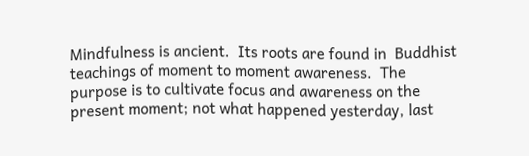Mindfulness is ancient.  Its roots are found in  Buddhist teachings of moment to moment awareness.  The purpose is to cultivate focus and awareness on the present moment; not what happened yesterday, last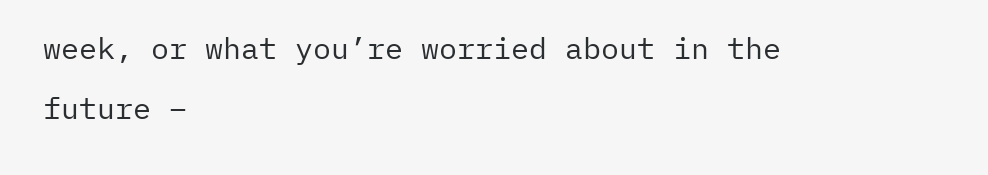week, or what you’re worried about in the future –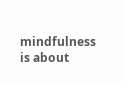mindfulness is about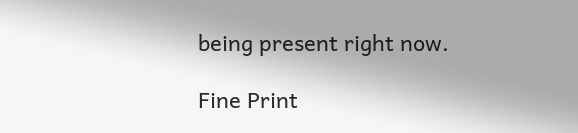being present right now.

Fine Print